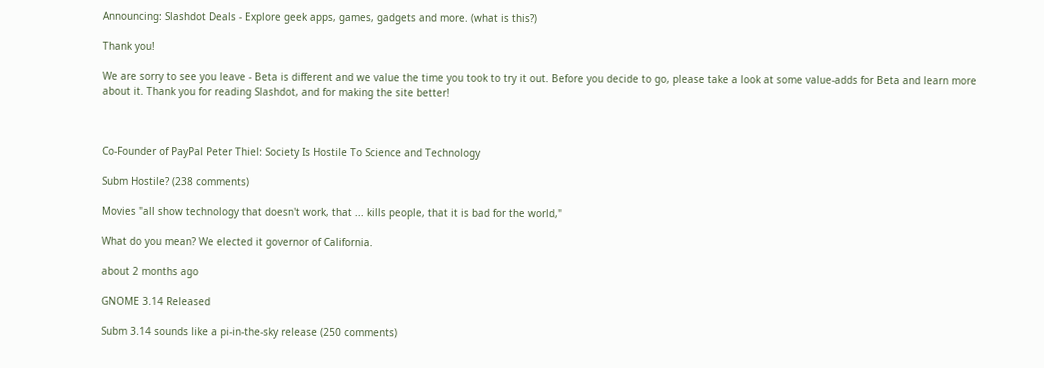Announcing: Slashdot Deals - Explore geek apps, games, gadgets and more. (what is this?)

Thank you!

We are sorry to see you leave - Beta is different and we value the time you took to try it out. Before you decide to go, please take a look at some value-adds for Beta and learn more about it. Thank you for reading Slashdot, and for making the site better!



Co-Founder of PayPal Peter Thiel: Society Is Hostile To Science and Technology

Subm Hostile? (238 comments)

Movies "all show technology that doesn't work, that ... kills people, that it is bad for the world,"

What do you mean? We elected it governor of California.

about 2 months ago

GNOME 3.14 Released

Subm 3.14 sounds like a pi-in-the-sky release (250 comments)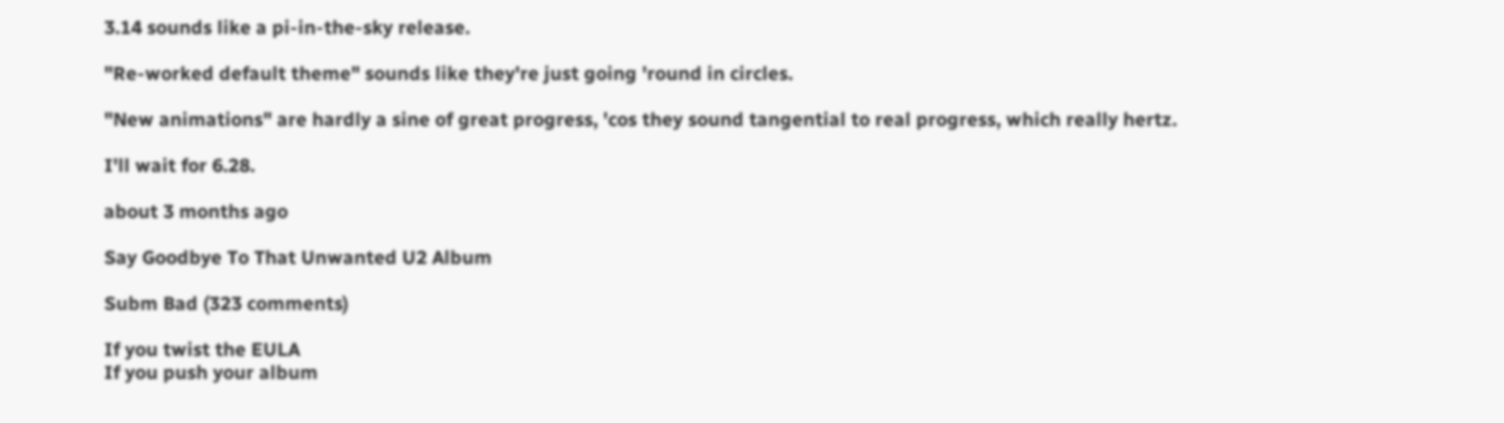3.14 sounds like a pi-in-the-sky release.

"Re-worked default theme" sounds like they're just going 'round in circles.

"New animations" are hardly a sine of great progress, 'cos they sound tangential to real progress, which really hertz.

I'll wait for 6.28.

about 3 months ago

Say Goodbye To That Unwanted U2 Album

Subm Bad (323 comments)

If you twist the EULA
If you push your album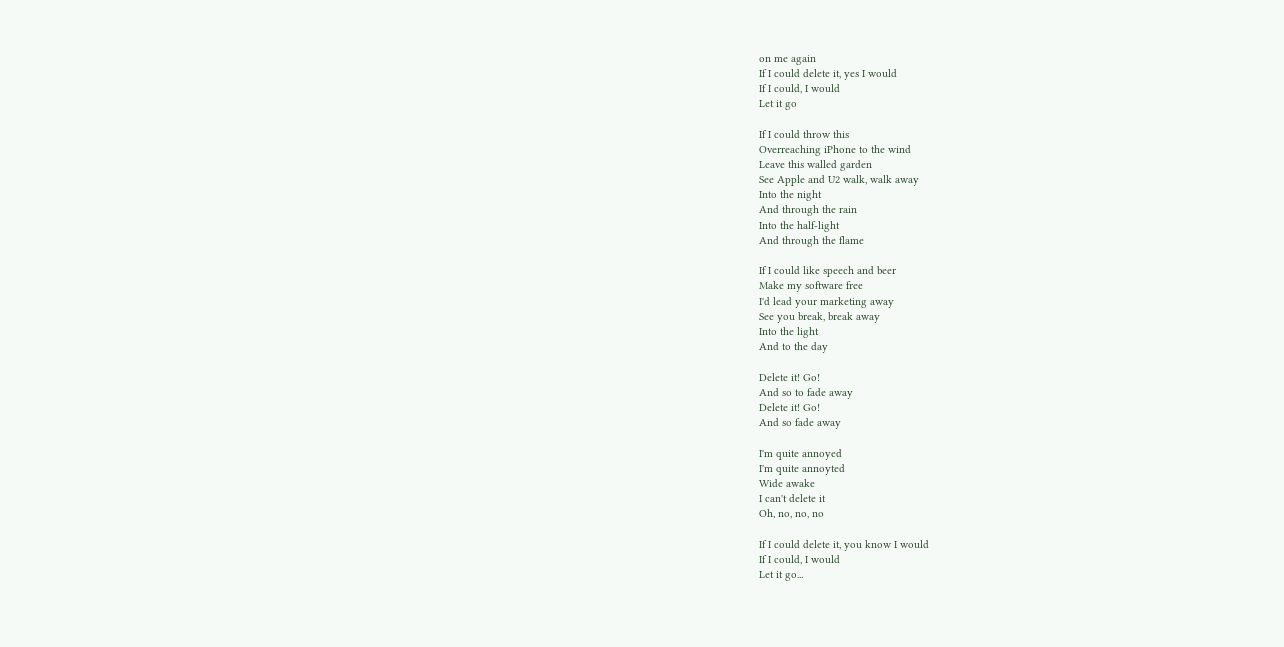on me again
If I could delete it, yes I would
If I could, I would
Let it go

If I could throw this
Overreaching iPhone to the wind
Leave this walled garden
See Apple and U2 walk, walk away
Into the night
And through the rain
Into the half-light
And through the flame

If I could like speech and beer
Make my software free
I'd lead your marketing away
See you break, break away
Into the light
And to the day

Delete it! Go!
And so to fade away
Delete it! Go!
And so fade away

I'm quite annoyed
I'm quite annoyted
Wide awake
I can't delete it
Oh, no, no, no

If I could delete it, you know I would
If I could, I would
Let it go...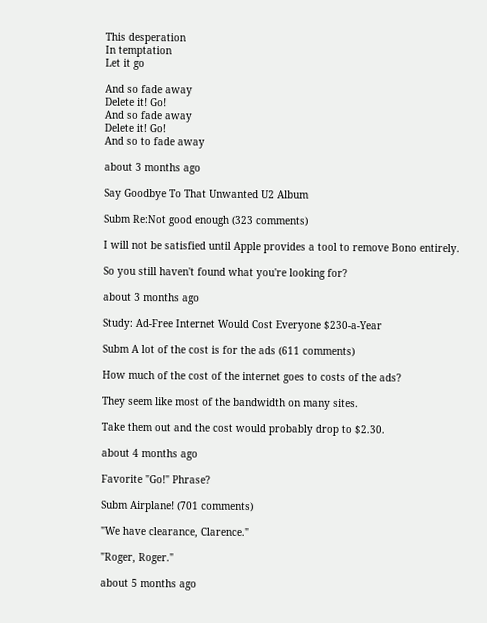This desperation
In temptation
Let it go

And so fade away
Delete it! Go!
And so fade away
Delete it! Go!
And so to fade away

about 3 months ago

Say Goodbye To That Unwanted U2 Album

Subm Re:Not good enough (323 comments)

I will not be satisfied until Apple provides a tool to remove Bono entirely.

So you still haven't found what you're looking for?

about 3 months ago

Study: Ad-Free Internet Would Cost Everyone $230-a-Year

Subm A lot of the cost is for the ads (611 comments)

How much of the cost of the internet goes to costs of the ads?

They seem like most of the bandwidth on many sites.

Take them out and the cost would probably drop to $2.30.

about 4 months ago

Favorite "Go!" Phrase?

Subm Airplane! (701 comments)

"We have clearance, Clarence."

"Roger, Roger."

about 5 months ago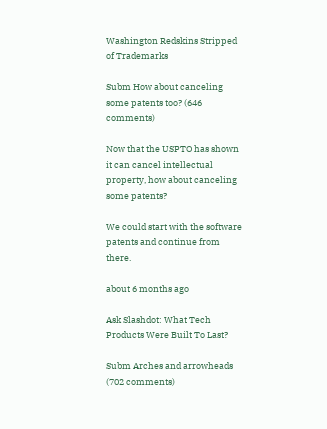Washington Redskins Stripped of Trademarks

Subm How about canceling some patents too? (646 comments)

Now that the USPTO has shown it can cancel intellectual property, how about canceling some patents?

We could start with the software patents and continue from there.

about 6 months ago

Ask Slashdot: What Tech Products Were Built To Last?

Subm Arches and arrowheads (702 comments)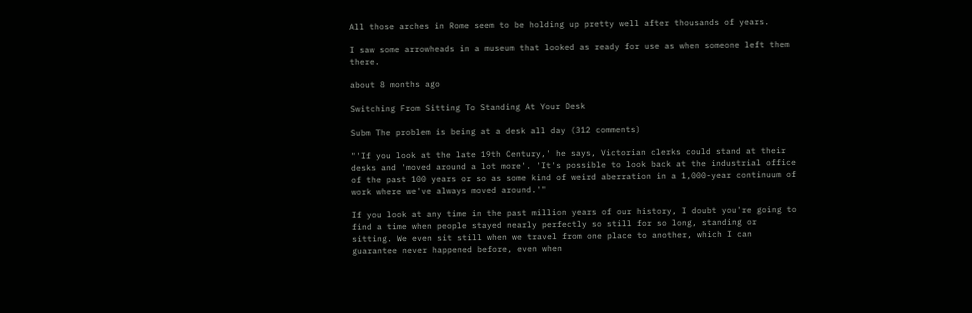All those arches in Rome seem to be holding up pretty well after thousands of years.

I saw some arrowheads in a museum that looked as ready for use as when someone left them there.

about 8 months ago

Switching From Sitting To Standing At Your Desk

Subm The problem is being at a desk all day (312 comments)

"'If you look at the late 19th Century,' he says, Victorian clerks could stand at their desks and 'moved around a lot more'. 'It's possible to look back at the industrial office of the past 100 years or so as some kind of weird aberration in a 1,000-year continuum of work where we've always moved around.'"

If you look at any time in the past million years of our history, I doubt you're going to find a time when people stayed nearly perfectly so still for so long, standing or sitting. We even sit still when we travel from one place to another, which I can guarantee never happened before, even when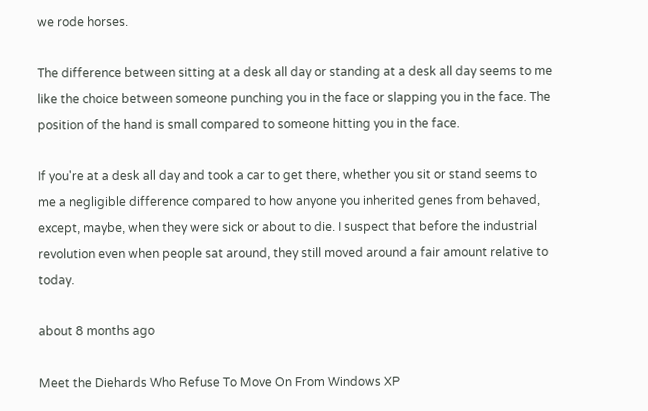we rode horses.

The difference between sitting at a desk all day or standing at a desk all day seems to me like the choice between someone punching you in the face or slapping you in the face. The position of the hand is small compared to someone hitting you in the face.

If you're at a desk all day and took a car to get there, whether you sit or stand seems to me a negligible difference compared to how anyone you inherited genes from behaved, except, maybe, when they were sick or about to die. I suspect that before the industrial revolution even when people sat around, they still moved around a fair amount relative to today.

about 8 months ago

Meet the Diehards Who Refuse To Move On From Windows XP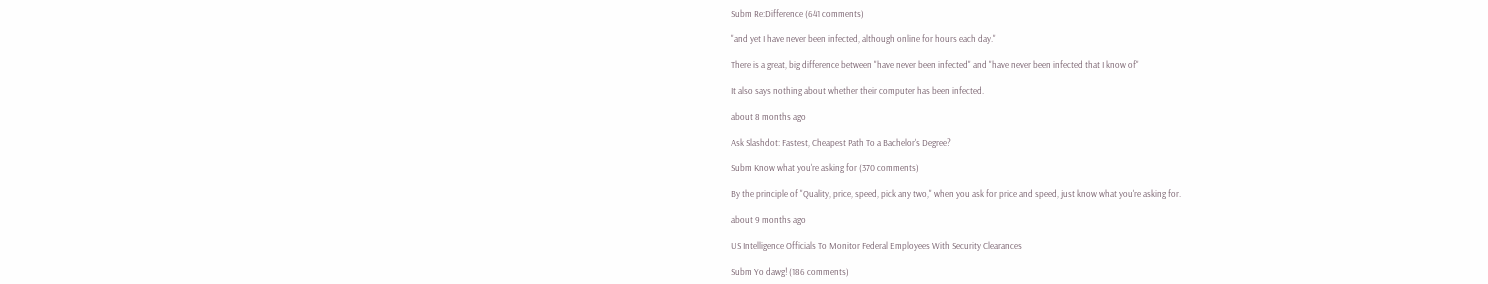Subm Re:Difference (641 comments)

"and yet I have never been infected, although online for hours each day."

There is a great, big difference between "have never been infected" and "have never been infected that I know of"

It also says nothing about whether their computer has been infected.

about 8 months ago

Ask Slashdot: Fastest, Cheapest Path To a Bachelor's Degree?

Subm Know what you're asking for (370 comments)

By the principle of "Quality, price, speed, pick any two," when you ask for price and speed, just know what you're asking for.

about 9 months ago

US Intelligence Officials To Monitor Federal Employees With Security Clearances

Subm Yo dawg! (186 comments)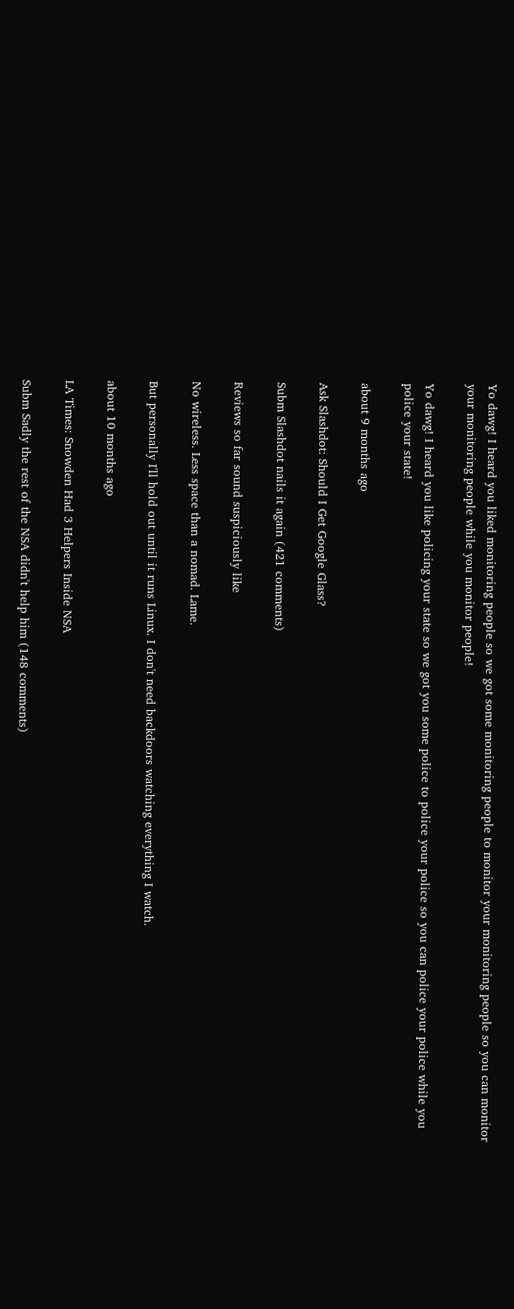Yo dawg! I heard you liked monitoring people so we got some monitoring people to monitor your monitoring people so you can monitor your monitoring people while you monitor people!

Yo dawg! I heard you like policing your state so we got you some police to police your police so you can police your police while you police your state!

about 9 months ago

Ask Slashdot: Should I Get Google Glass?

Subm Slashdot nails it again (421 comments)

Reviews so far sound suspiciously like

No wireless. Less space than a nomad. Lame.

But personally I'll hold out until it runs Linux. I don't need backdoors watching everything I watch.

about 10 months ago

LA Times: Snowden Had 3 Helpers Inside NSA

Subm Sadly the rest of the NSA didn't help him (148 comments)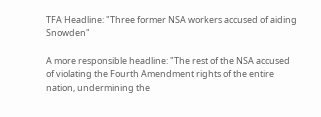TFA Headline: "Three former NSA workers accused of aiding Snowden"

A more responsible headline: "The rest of the NSA accused of violating the Fourth Amendment rights of the entire nation, undermining the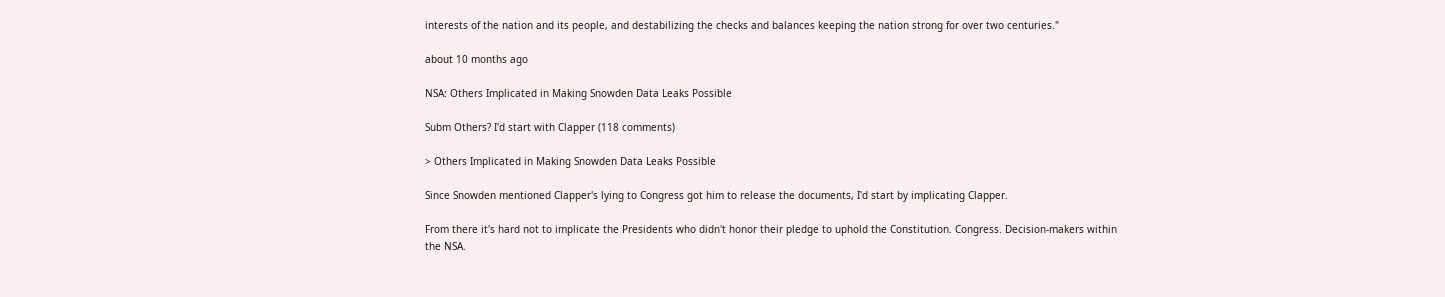interests of the nation and its people, and destabilizing the checks and balances keeping the nation strong for over two centuries."

about 10 months ago

NSA: Others Implicated in Making Snowden Data Leaks Possible

Subm Others? I'd start with Clapper (118 comments)

> Others Implicated in Making Snowden Data Leaks Possible

Since Snowden mentioned Clapper's lying to Congress got him to release the documents, I'd start by implicating Clapper.

From there it's hard not to implicate the Presidents who didn't honor their pledge to uphold the Constitution. Congress. Decision-makers within the NSA.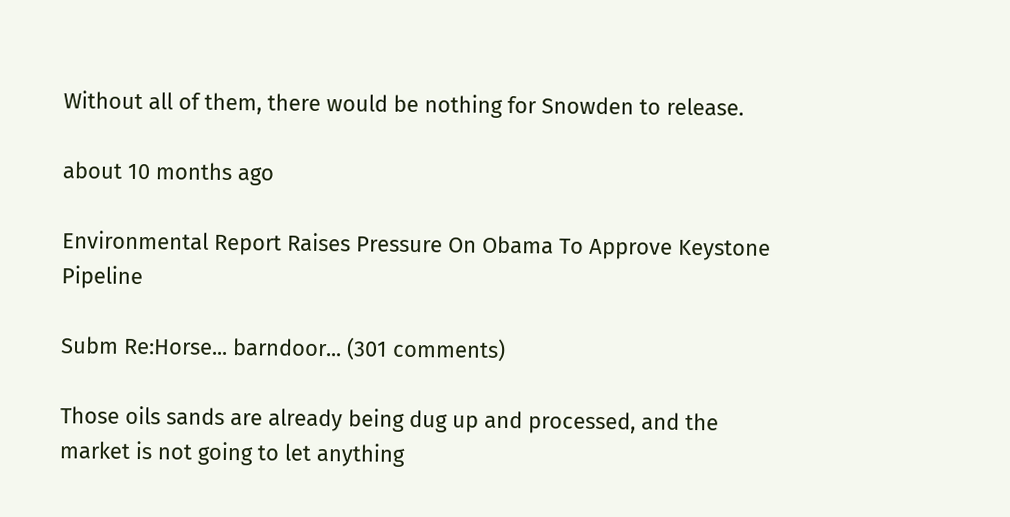Without all of them, there would be nothing for Snowden to release.

about 10 months ago

Environmental Report Raises Pressure On Obama To Approve Keystone Pipeline

Subm Re:Horse... barndoor... (301 comments)

Those oils sands are already being dug up and processed, and the market is not going to let anything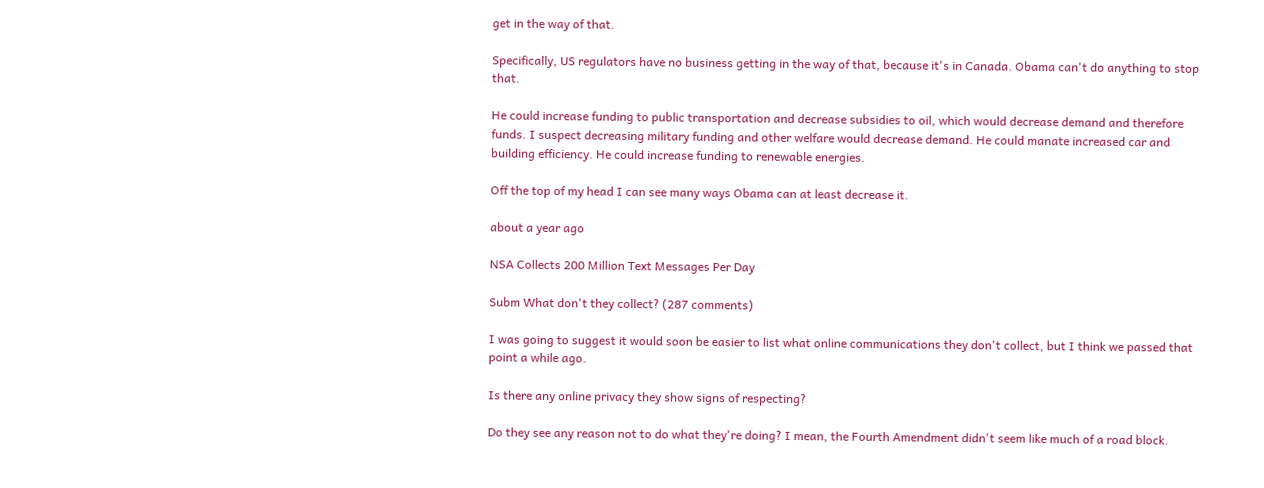get in the way of that.

Specifically, US regulators have no business getting in the way of that, because it's in Canada. Obama can't do anything to stop that.

He could increase funding to public transportation and decrease subsidies to oil, which would decrease demand and therefore funds. I suspect decreasing military funding and other welfare would decrease demand. He could manate increased car and building efficiency. He could increase funding to renewable energies.

Off the top of my head I can see many ways Obama can at least decrease it.

about a year ago

NSA Collects 200 Million Text Messages Per Day

Subm What don't they collect? (287 comments)

I was going to suggest it would soon be easier to list what online communications they don't collect, but I think we passed that point a while ago.

Is there any online privacy they show signs of respecting?

Do they see any reason not to do what they're doing? I mean, the Fourth Amendment didn't seem like much of a road block.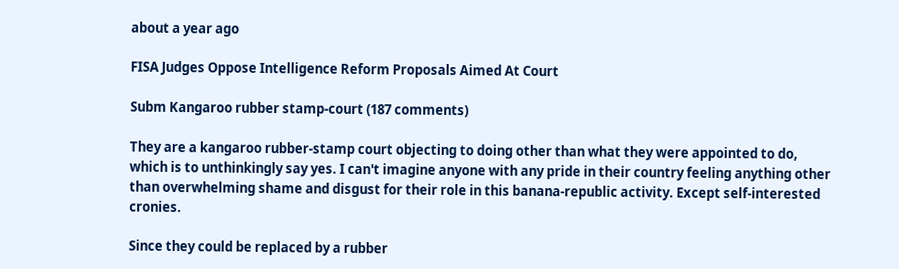about a year ago

FISA Judges Oppose Intelligence Reform Proposals Aimed At Court

Subm Kangaroo rubber stamp-court (187 comments)

They are a kangaroo rubber-stamp court objecting to doing other than what they were appointed to do, which is to unthinkingly say yes. I can't imagine anyone with any pride in their country feeling anything other than overwhelming shame and disgust for their role in this banana-republic activity. Except self-interested cronies.

Since they could be replaced by a rubber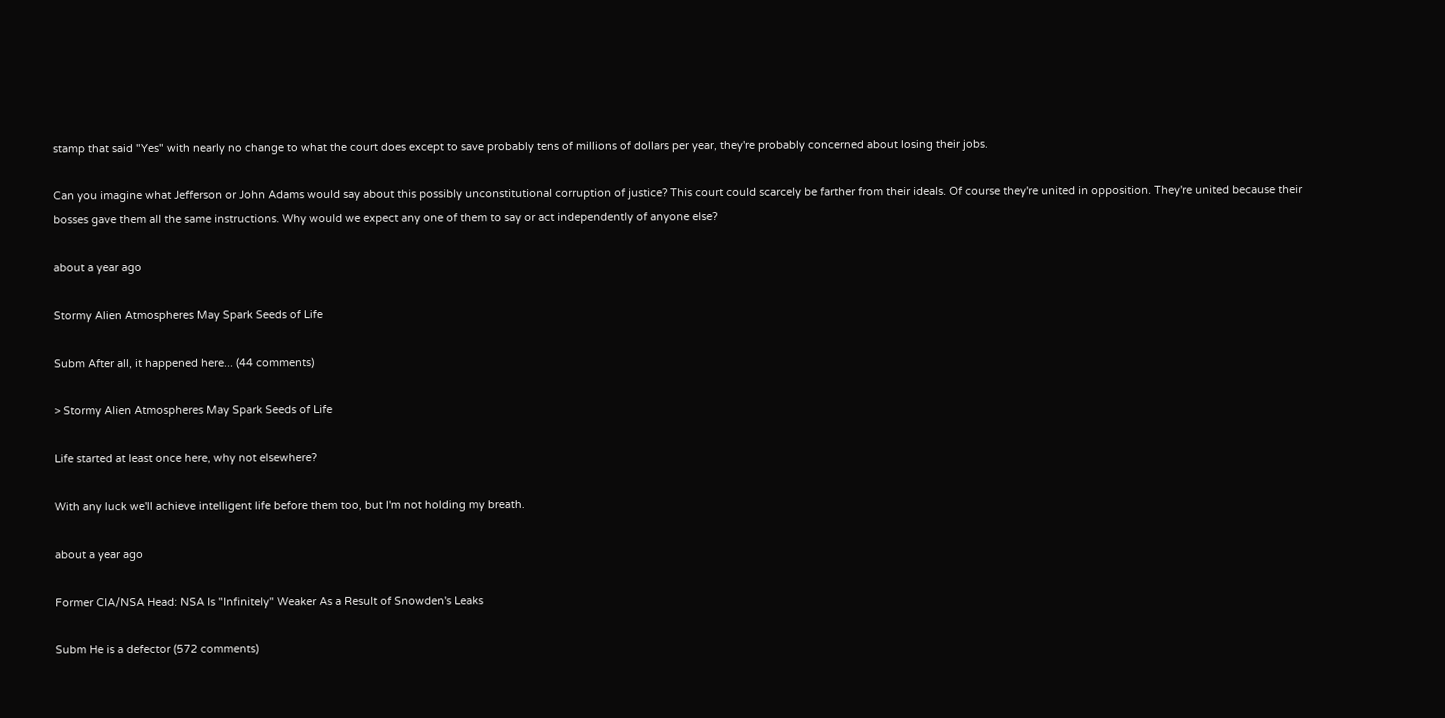stamp that said "Yes" with nearly no change to what the court does except to save probably tens of millions of dollars per year, they're probably concerned about losing their jobs.

Can you imagine what Jefferson or John Adams would say about this possibly unconstitutional corruption of justice? This court could scarcely be farther from their ideals. Of course they're united in opposition. They're united because their bosses gave them all the same instructions. Why would we expect any one of them to say or act independently of anyone else?

about a year ago

Stormy Alien Atmospheres May Spark Seeds of Life

Subm After all, it happened here... (44 comments)

> Stormy Alien Atmospheres May Spark Seeds of Life

Life started at least once here, why not elsewhere?

With any luck we'll achieve intelligent life before them too, but I'm not holding my breath.

about a year ago

Former CIA/NSA Head: NSA Is "Infinitely" Weaker As a Result of Snowden's Leaks

Subm He is a defector (572 comments)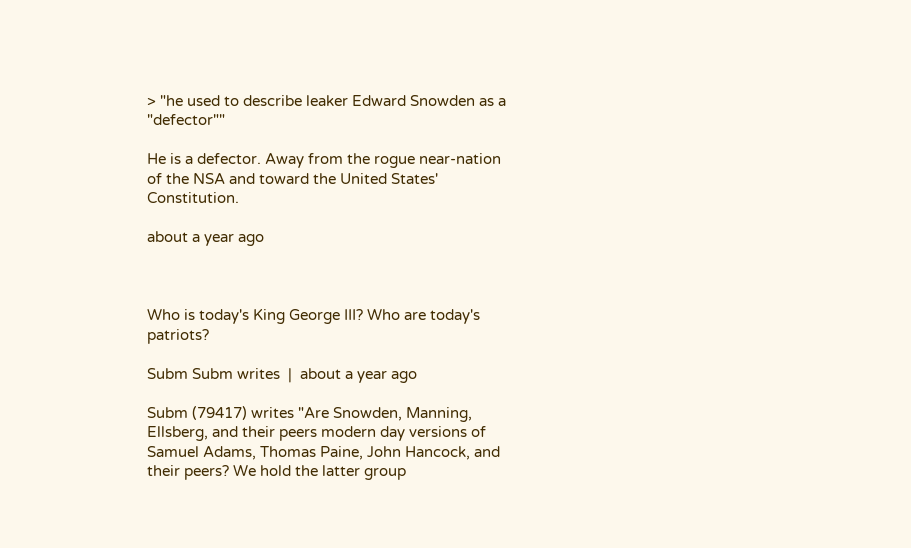> "he used to describe leaker Edward Snowden as a "defector""

He is a defector. Away from the rogue near-nation of the NSA and toward the United States' Constitution.

about a year ago



Who is today's King George III? Who are today's patriots?

Subm Subm writes  |  about a year ago

Subm (79417) writes "Are Snowden, Manning, Ellsberg, and their peers modern day versions of Samuel Adams, Thomas Paine, John Hancock, and their peers? We hold the latter group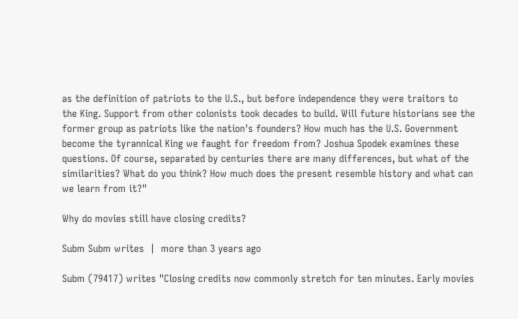as the definition of patriots to the U.S., but before independence they were traitors to the King. Support from other colonists took decades to build. Will future historians see the former group as patriots like the nation's founders? How much has the U.S. Government become the tyrannical King we faught for freedom from? Joshua Spodek examines these questions. Of course, separated by centuries there are many differences, but what of the similarities? What do you think? How much does the present resemble history and what can we learn from it?"

Why do movies still have closing credits?

Subm Subm writes  |  more than 3 years ago

Subm (79417) writes "Closing credits now commonly stretch for ten minutes. Early movies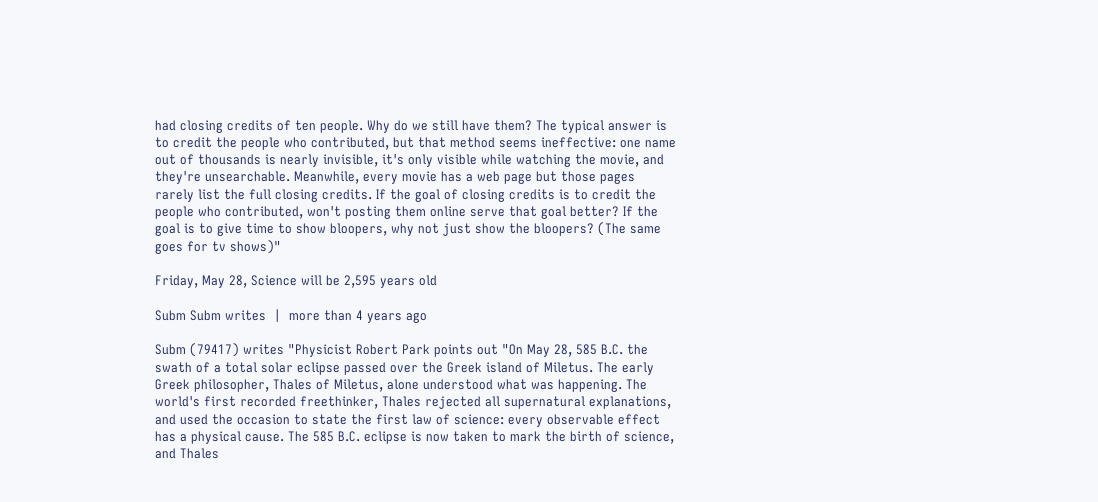had closing credits of ten people. Why do we still have them? The typical answer is to credit the people who contributed, but that method seems ineffective: one name out of thousands is nearly invisible, it's only visible while watching the movie, and they're unsearchable. Meanwhile, every movie has a web page but those pages rarely list the full closing credits. If the goal of closing credits is to credit the people who contributed, won't posting them online serve that goal better? If the goal is to give time to show bloopers, why not just show the bloopers? (The same goes for tv shows)"

Friday, May 28, Science will be 2,595 years old

Subm Subm writes  |  more than 4 years ago

Subm (79417) writes "Physicist Robert Park points out "On May 28, 585 B.C. the swath of a total solar eclipse passed over the Greek island of Miletus. The early Greek philosopher, Thales of Miletus, alone understood what was happening. The world's first recorded freethinker, Thales rejected all supernatural explanations, and used the occasion to state the first law of science: every observable effect has a physical cause. The 585 B.C. eclipse is now taken to mark the birth of science, and Thales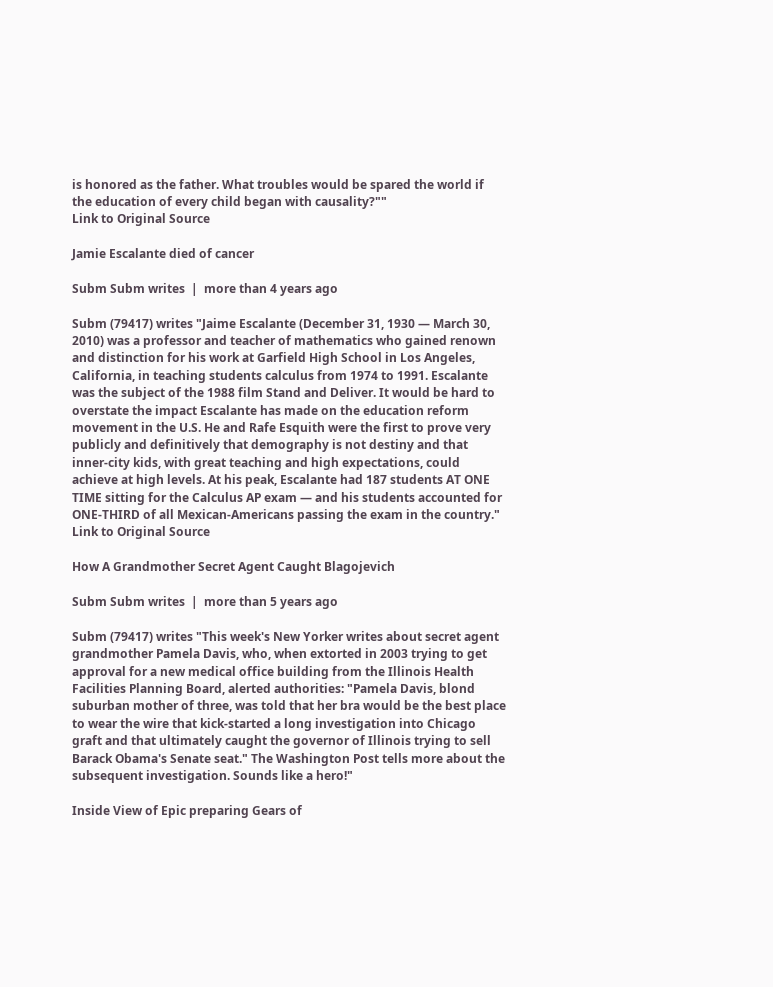is honored as the father. What troubles would be spared the world if the education of every child began with causality?""
Link to Original Source

Jamie Escalante died of cancer

Subm Subm writes  |  more than 4 years ago

Subm (79417) writes "Jaime Escalante (December 31, 1930 — March 30, 2010) was a professor and teacher of mathematics who gained renown and distinction for his work at Garfield High School in Los Angeles, California, in teaching students calculus from 1974 to 1991. Escalante was the subject of the 1988 film Stand and Deliver. It would be hard to overstate the impact Escalante has made on the education reform movement in the U.S. He and Rafe Esquith were the first to prove very publicly and definitively that demography is not destiny and that inner-city kids, with great teaching and high expectations, could achieve at high levels. At his peak, Escalante had 187 students AT ONE TIME sitting for the Calculus AP exam — and his students accounted for ONE-THIRD of all Mexican-Americans passing the exam in the country."
Link to Original Source

How A Grandmother Secret Agent Caught Blagojevich

Subm Subm writes  |  more than 5 years ago

Subm (79417) writes "This week's New Yorker writes about secret agent grandmother Pamela Davis, who, when extorted in 2003 trying to get approval for a new medical office building from the Illinois Health Facilities Planning Board, alerted authorities: "Pamela Davis, blond suburban mother of three, was told that her bra would be the best place to wear the wire that kick-started a long investigation into Chicago graft and that ultimately caught the governor of Illinois trying to sell Barack Obama's Senate seat." The Washington Post tells more about the subsequent investigation. Sounds like a hero!"

Inside View of Epic preparing Gears of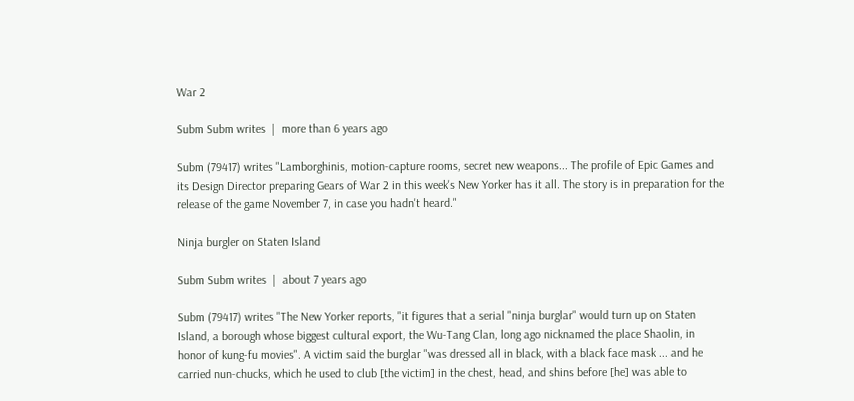War 2

Subm Subm writes  |  more than 6 years ago

Subm (79417) writes "Lamborghinis, motion-capture rooms, secret new weapons... The profile of Epic Games and its Design Director preparing Gears of War 2 in this week's New Yorker has it all. The story is in preparation for the release of the game November 7, in case you hadn't heard."

Ninja burgler on Staten Island

Subm Subm writes  |  about 7 years ago

Subm (79417) writes "The New Yorker reports, "it figures that a serial "ninja burglar" would turn up on Staten Island, a borough whose biggest cultural export, the Wu-Tang Clan, long ago nicknamed the place Shaolin, in honor of kung-fu movies". A victim said the burglar "was dressed all in black, with a black face mask ... and he carried nun-chucks, which he used to club [the victim] in the chest, head, and shins before [he] was able to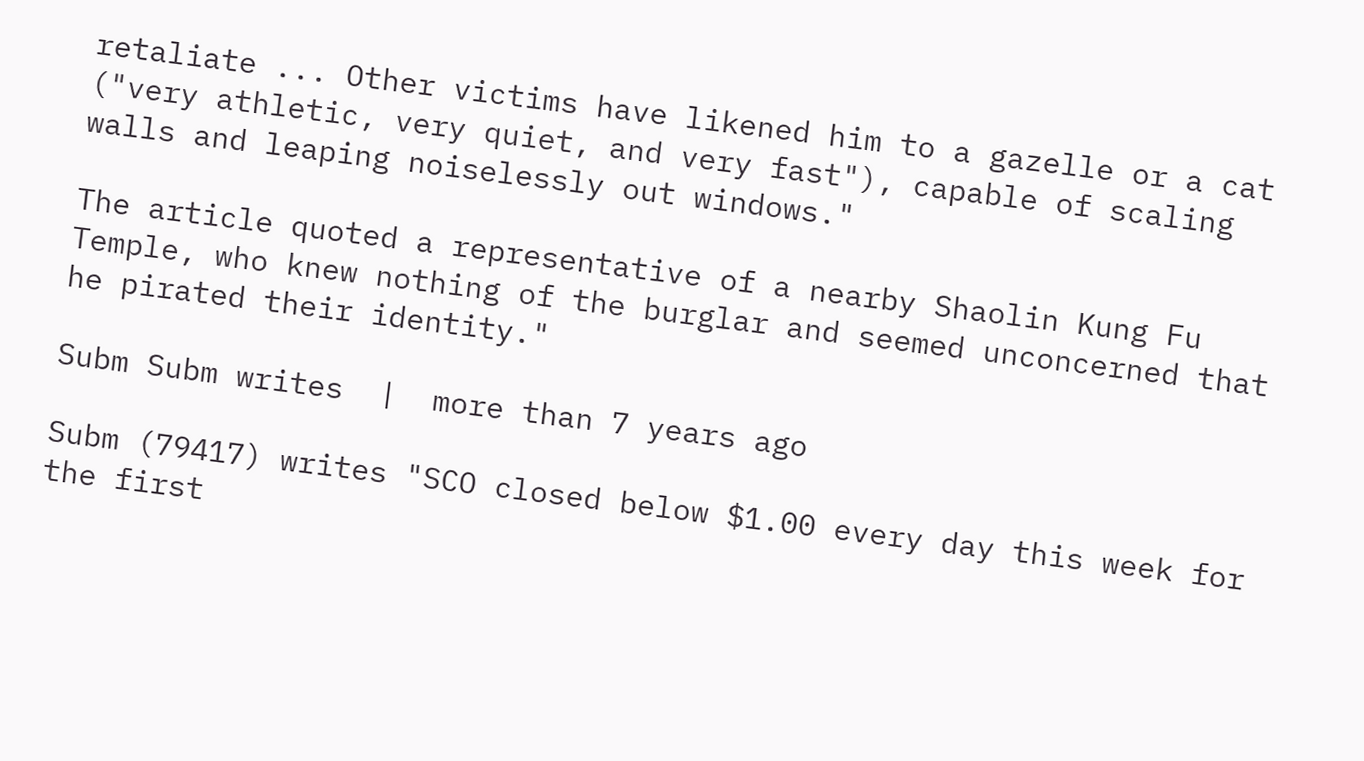retaliate ... Other victims have likened him to a gazelle or a cat ("very athletic, very quiet, and very fast"), capable of scaling walls and leaping noiselessly out windows."

The article quoted a representative of a nearby Shaolin Kung Fu Temple, who knew nothing of the burglar and seemed unconcerned that he pirated their identity."

Subm Subm writes  |  more than 7 years ago

Subm (79417) writes "SCO closed below $1.00 every day this week for the first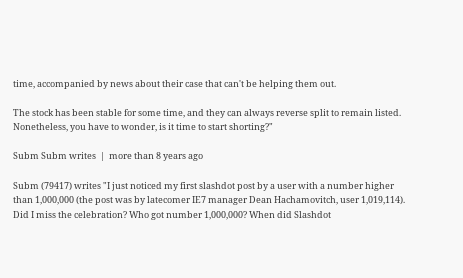time, accompanied by news about their case that can't be helping them out.

The stock has been stable for some time, and they can always reverse split to remain listed. Nonetheless, you have to wonder, is it time to start shorting?"

Subm Subm writes  |  more than 8 years ago

Subm (79417) writes "I just noticed my first slashdot post by a user with a number higher than 1,000,000 (the post was by latecomer IE7 manager Dean Hachamovitch, user 1,019,114). Did I miss the celebration? Who got number 1,000,000? When did Slashdot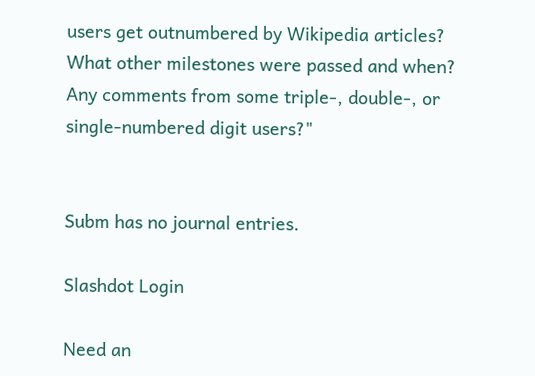users get outnumbered by Wikipedia articles? What other milestones were passed and when? Any comments from some triple-, double-, or single-numbered digit users?"


Subm has no journal entries.

Slashdot Login

Need an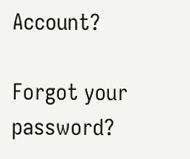Account?

Forgot your password?